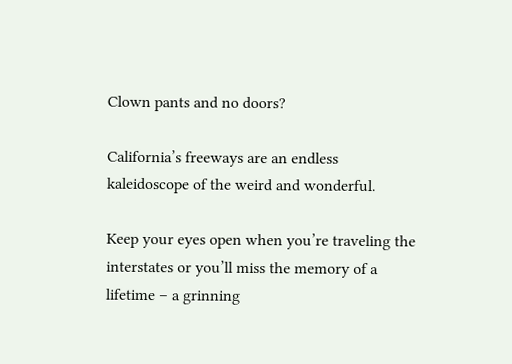Clown pants and no doors?

California’s freeways are an endless kaleidoscope of the weird and wonderful.

Keep your eyes open when you’re traveling the interstates or you’ll miss the memory of a lifetime – a grinning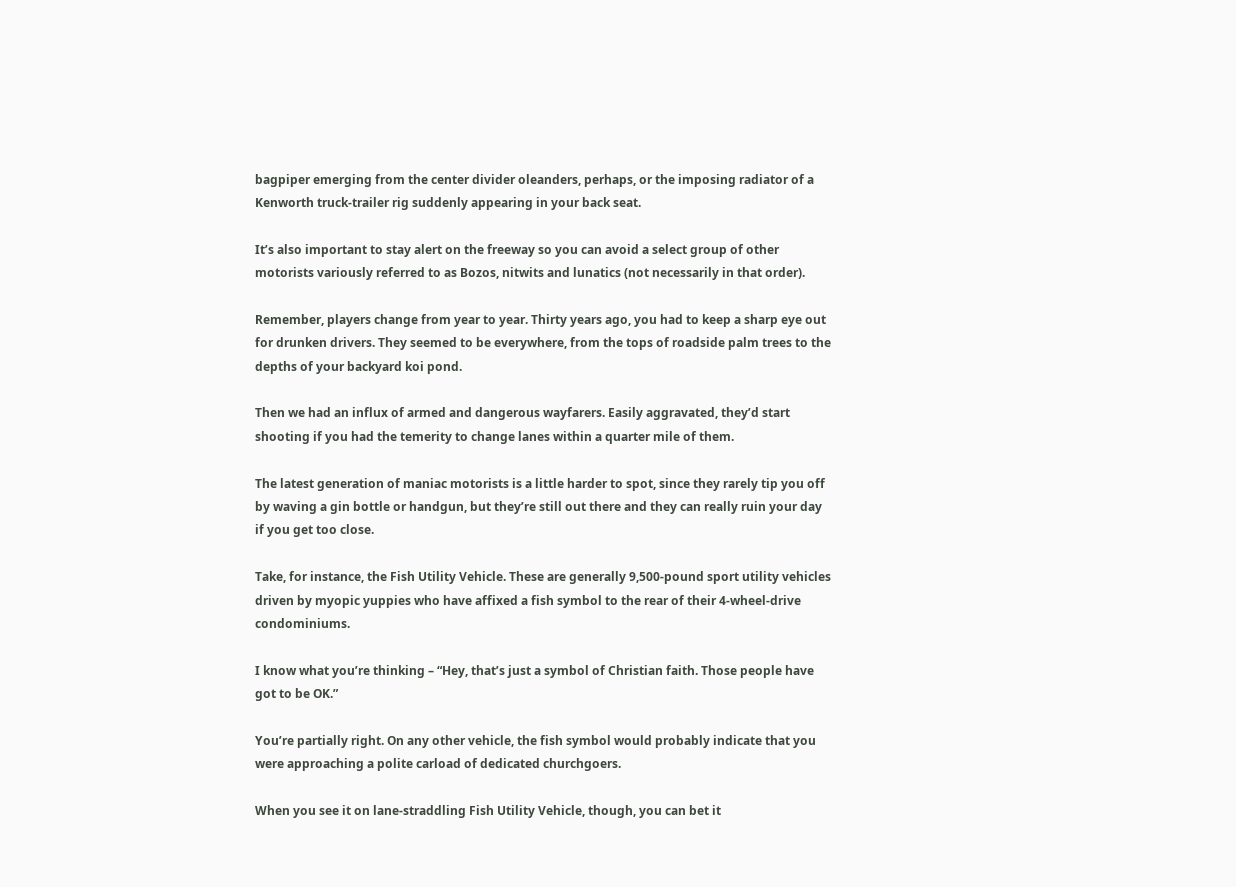bagpiper emerging from the center divider oleanders, perhaps, or the imposing radiator of a Kenworth truck-trailer rig suddenly appearing in your back seat.

It’s also important to stay alert on the freeway so you can avoid a select group of other motorists variously referred to as Bozos, nitwits and lunatics (not necessarily in that order).

Remember, players change from year to year. Thirty years ago, you had to keep a sharp eye out for drunken drivers. They seemed to be everywhere, from the tops of roadside palm trees to the depths of your backyard koi pond.

Then we had an influx of armed and dangerous wayfarers. Easily aggravated, they’d start shooting if you had the temerity to change lanes within a quarter mile of them.

The latest generation of maniac motorists is a little harder to spot, since they rarely tip you off by waving a gin bottle or handgun, but they’re still out there and they can really ruin your day if you get too close.

Take, for instance, the Fish Utility Vehicle. These are generally 9,500-pound sport utility vehicles driven by myopic yuppies who have affixed a fish symbol to the rear of their 4-wheel-drive condominiums.

I know what you’re thinking – “Hey, that’s just a symbol of Christian faith. Those people have got to be OK.”

You’re partially right. On any other vehicle, the fish symbol would probably indicate that you were approaching a polite carload of dedicated churchgoers.

When you see it on lane-straddling Fish Utility Vehicle, though, you can bet it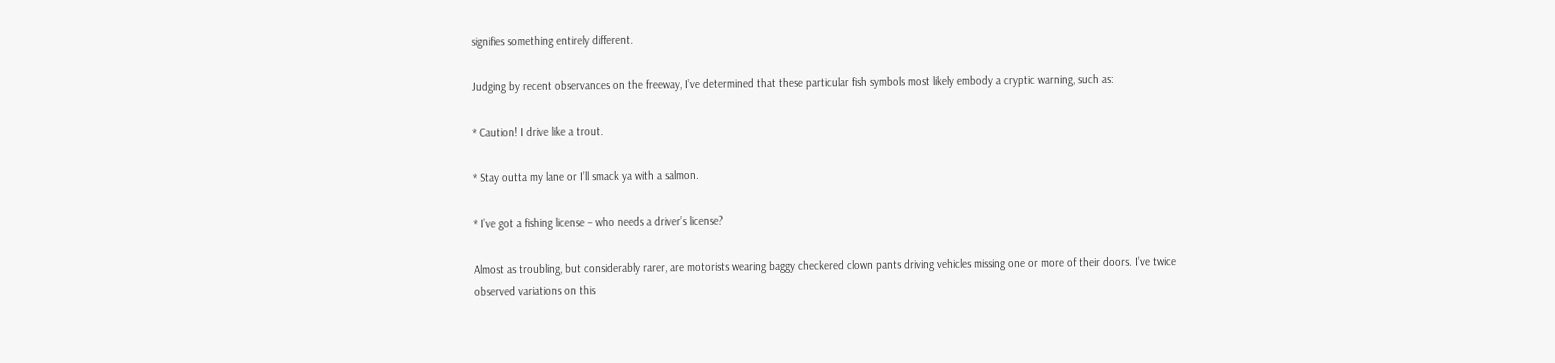signifies something entirely different.

Judging by recent observances on the freeway, I’ve determined that these particular fish symbols most likely embody a cryptic warning, such as:

* Caution! I drive like a trout.

* Stay outta my lane or I’ll smack ya with a salmon.

* I’ve got a fishing license – who needs a driver’s license?

Almost as troubling, but considerably rarer, are motorists wearing baggy checkered clown pants driving vehicles missing one or more of their doors. I’ve twice observed variations on this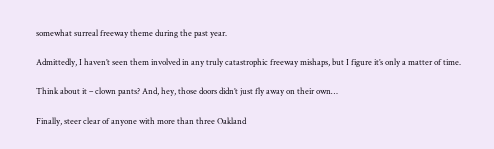somewhat surreal freeway theme during the past year.

Admittedly, I haven’t seen them involved in any truly catastrophic freeway mishaps, but I figure it’s only a matter of time.

Think about it – clown pants? And, hey, those doors didn’t just fly away on their own…

Finally, steer clear of anyone with more than three Oakland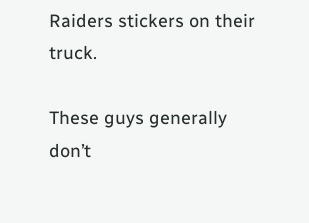Raiders stickers on their truck.

These guys generally don’t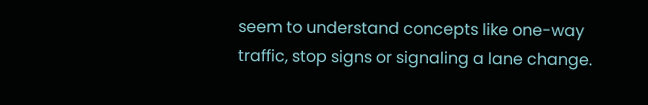seem to understand concepts like one-way traffic, stop signs or signaling a lane change.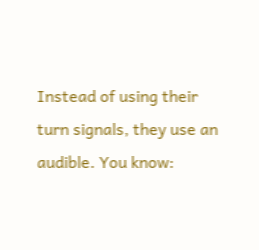Instead of using their turn signals, they use an audible. You know: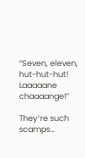“Seven, eleven, hut-hut-hut! Laaaaane chaaaange!”

They’re such scamps…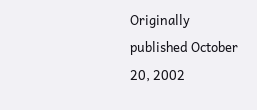Originally published October 20, 2002